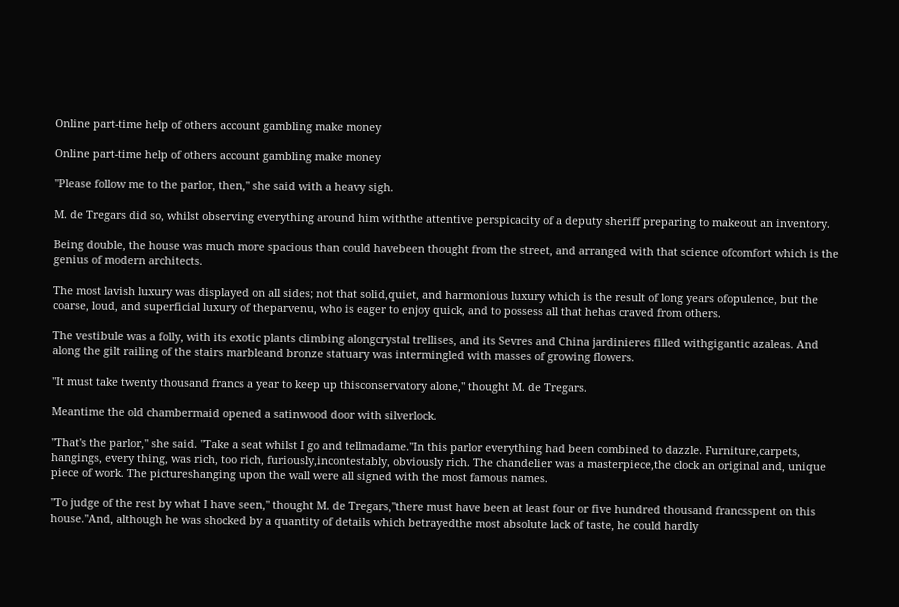Online part-time help of others account gambling make money

Online part-time help of others account gambling make money

"Please follow me to the parlor, then," she said with a heavy sigh.

M. de Tregars did so, whilst observing everything around him withthe attentive perspicacity of a deputy sheriff preparing to makeout an inventory.

Being double, the house was much more spacious than could havebeen thought from the street, and arranged with that science ofcomfort which is the genius of modern architects.

The most lavish luxury was displayed on all sides; not that solid,quiet, and harmonious luxury which is the result of long years ofopulence, but the coarse, loud, and superficial luxury of theparvenu, who is eager to enjoy quick, and to possess all that hehas craved from others.

The vestibule was a folly, with its exotic plants climbing alongcrystal trellises, and its Sevres and China jardinieres filled withgigantic azaleas. And along the gilt railing of the stairs marbleand bronze statuary was intermingled with masses of growing flowers.

"It must take twenty thousand francs a year to keep up thisconservatory alone," thought M. de Tregars.

Meantime the old chambermaid opened a satinwood door with silverlock.

"That's the parlor," she said. "Take a seat whilst I go and tellmadame."In this parlor everything had been combined to dazzle. Furniture,carpets, hangings, every thing, was rich, too rich, furiously,incontestably, obviously rich. The chandelier was a masterpiece,the clock an original and, unique piece of work. The pictureshanging upon the wall were all signed with the most famous names.

"To judge of the rest by what I have seen," thought M. de Tregars,"there must have been at least four or five hundred thousand francsspent on this house."And, although he was shocked by a quantity of details which betrayedthe most absolute lack of taste, he could hardly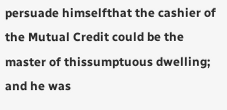persuade himselfthat the cashier of the Mutual Credit could be the master of thissumptuous dwelling; and he was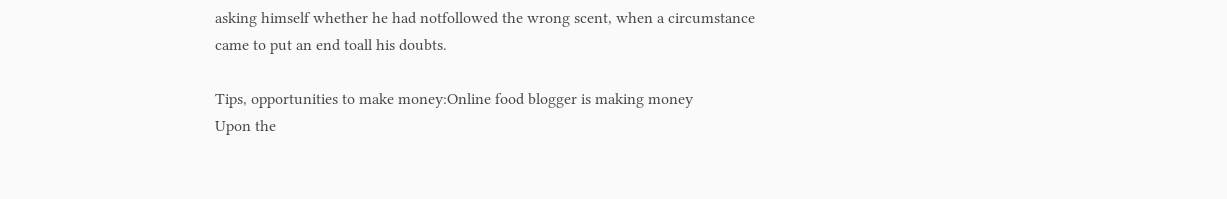asking himself whether he had notfollowed the wrong scent, when a circumstance came to put an end toall his doubts.

Tips, opportunities to make money:Online food blogger is making money
Upon the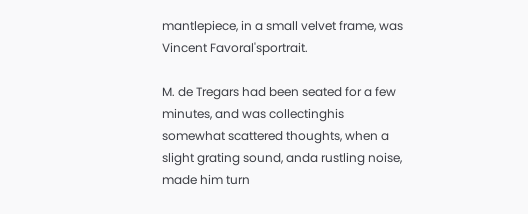mantlepiece, in a small velvet frame, was Vincent Favoral'sportrait.

M. de Tregars had been seated for a few minutes, and was collectinghis somewhat scattered thoughts, when a slight grating sound, anda rustling noise, made him turn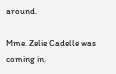around.

Mme. Zelie Cadelle was coming in.